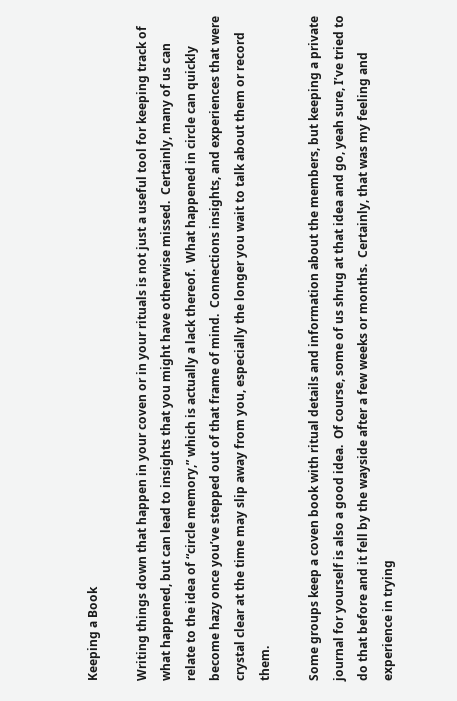Keeping a Book

Writing things down that happen in your coven or in your rituals is not just a useful tool for keeping track of what happened, but can lead to insights that you might have otherwise missed.  Certainly, many of us can relate to the idea of “circle memory,” which is actually a lack thereof.  What happened in circle can quickly become hazy once you’ve stepped out of that frame of mind.  Connections insights, and experiences that were crystal clear at the time may slip away from you, especially the longer you wait to talk about them or record them.

Some groups keep a coven book with ritual details and information about the members, but keeping a private journal for yourself is also a good idea.  Of course, some of us shrug at that idea and go, yeah sure, I’ve tried to do that before and it fell by the wayside after a few weeks or months.  Certainly, that was my feeling and experience in trying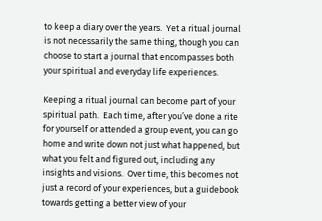to keep a diary over the years.  Yet a ritual journal is not necessarily the same thing, though you can choose to start a journal that encompasses both your spiritual and everyday life experiences.

Keeping a ritual journal can become part of your spiritual path.  Each time, after you’ve done a rite for yourself or attended a group event, you can go home and write down not just what happened, but what you felt and figured out, including any insights and visions.  Over time, this becomes not just a record of your experiences, but a guidebook towards getting a better view of your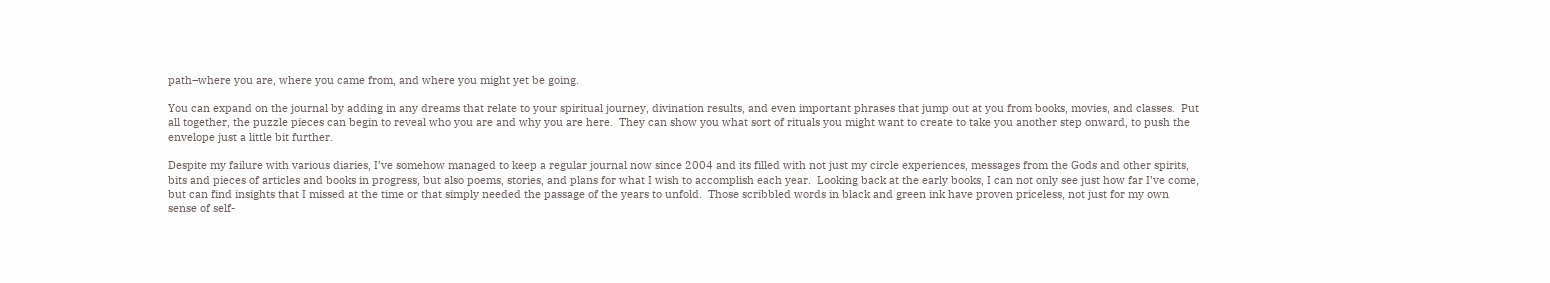path–where you are, where you came from, and where you might yet be going.

You can expand on the journal by adding in any dreams that relate to your spiritual journey, divination results, and even important phrases that jump out at you from books, movies, and classes.  Put all together, the puzzle pieces can begin to reveal who you are and why you are here.  They can show you what sort of rituals you might want to create to take you another step onward, to push the envelope just a little bit further.

Despite my failure with various diaries, I’ve somehow managed to keep a regular journal now since 2004 and its filled with not just my circle experiences, messages from the Gods and other spirits, bits and pieces of articles and books in progress, but also poems, stories, and plans for what I wish to accomplish each year.  Looking back at the early books, I can not only see just how far I’ve come, but can find insights that I missed at the time or that simply needed the passage of the years to unfold.  Those scribbled words in black and green ink have proven priceless, not just for my own sense of self-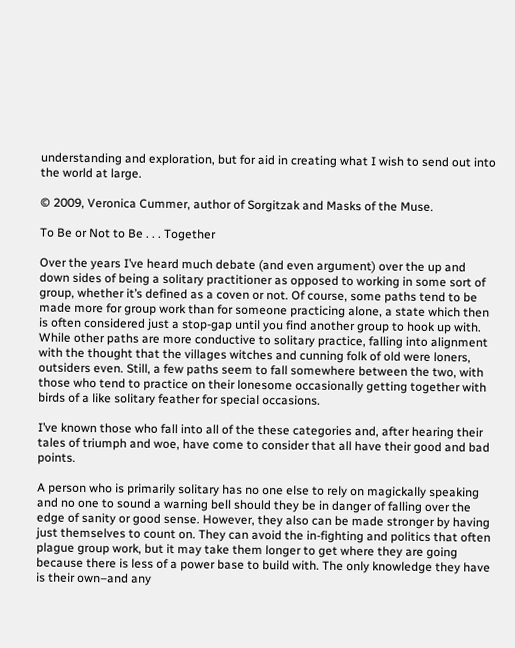understanding and exploration, but for aid in creating what I wish to send out into the world at large.

© 2009, Veronica Cummer, author of Sorgitzak and Masks of the Muse.

To Be or Not to Be . . . Together

Over the years I’ve heard much debate (and even argument) over the up and down sides of being a solitary practitioner as opposed to working in some sort of group, whether it’s defined as a coven or not. Of course, some paths tend to be made more for group work than for someone practicing alone, a state which then is often considered just a stop-gap until you find another group to hook up with. While other paths are more conductive to solitary practice, falling into alignment with the thought that the villages witches and cunning folk of old were loners, outsiders even. Still, a few paths seem to fall somewhere between the two, with those who tend to practice on their lonesome occasionally getting together with birds of a like solitary feather for special occasions.

I’ve known those who fall into all of the these categories and, after hearing their tales of triumph and woe, have come to consider that all have their good and bad points.

A person who is primarily solitary has no one else to rely on magickally speaking and no one to sound a warning bell should they be in danger of falling over the edge of sanity or good sense. However, they also can be made stronger by having just themselves to count on. They can avoid the in-fighting and politics that often plague group work, but it may take them longer to get where they are going because there is less of a power base to build with. The only knowledge they have is their own–and any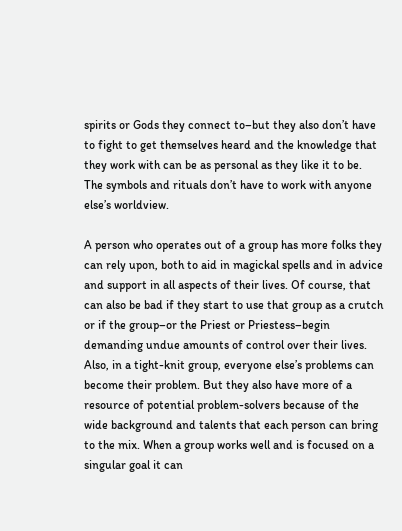spirits or Gods they connect to–but they also don’t have to fight to get themselves heard and the knowledge that they work with can be as personal as they like it to be. The symbols and rituals don’t have to work with anyone else’s worldview.

A person who operates out of a group has more folks they can rely upon, both to aid in magickal spells and in advice and support in all aspects of their lives. Of course, that can also be bad if they start to use that group as a crutch or if the group–or the Priest or Priestess–begin demanding undue amounts of control over their lives. Also, in a tight-knit group, everyone else’s problems can become their problem. But they also have more of a resource of potential problem-solvers because of the wide background and talents that each person can bring to the mix. When a group works well and is focused on a singular goal it can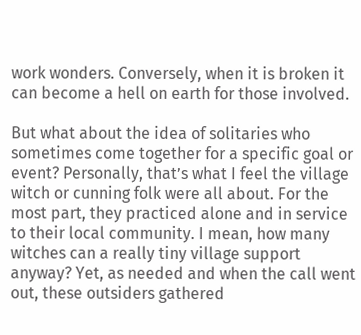work wonders. Conversely, when it is broken it can become a hell on earth for those involved.

But what about the idea of solitaries who sometimes come together for a specific goal or event? Personally, that’s what I feel the village witch or cunning folk were all about. For the most part, they practiced alone and in service to their local community. I mean, how many witches can a really tiny village support anyway? Yet, as needed and when the call went out, these outsiders gathered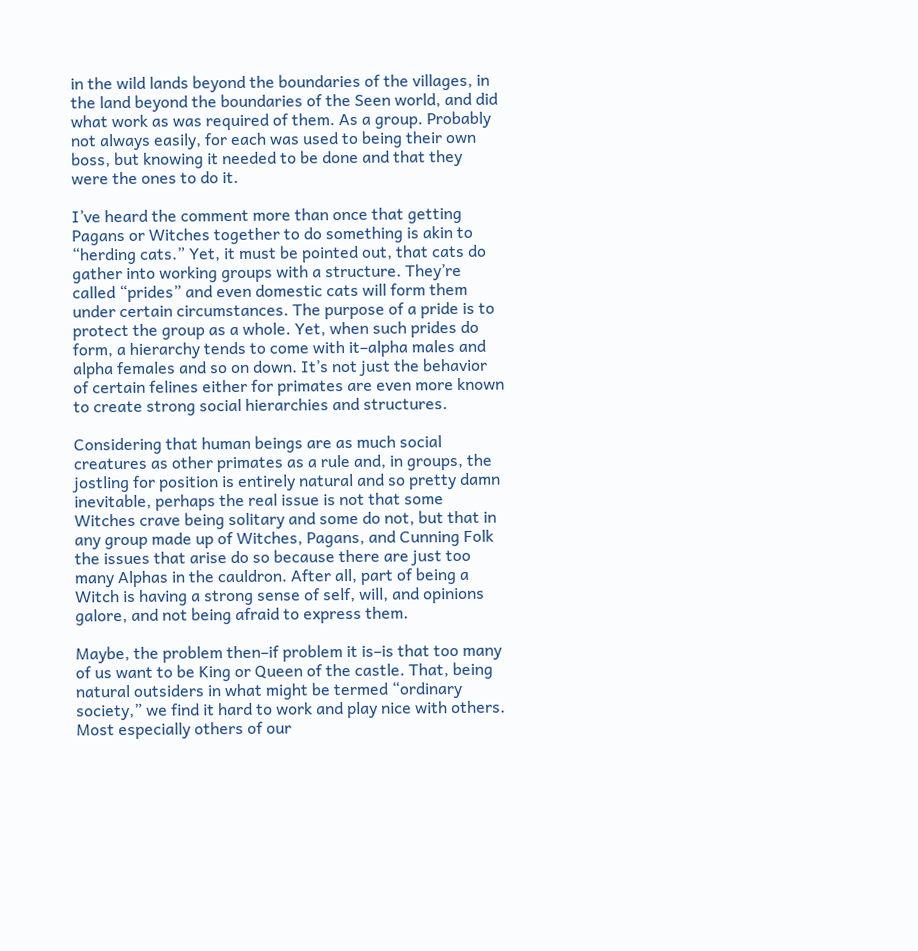in the wild lands beyond the boundaries of the villages, in the land beyond the boundaries of the Seen world, and did what work as was required of them. As a group. Probably not always easily, for each was used to being their own boss, but knowing it needed to be done and that they were the ones to do it.

I’ve heard the comment more than once that getting Pagans or Witches together to do something is akin to “herding cats.” Yet, it must be pointed out, that cats do gather into working groups with a structure. They’re called “prides” and even domestic cats will form them under certain circumstances. The purpose of a pride is to protect the group as a whole. Yet, when such prides do form, a hierarchy tends to come with it–alpha males and alpha females and so on down. It’s not just the behavior of certain felines either for primates are even more known to create strong social hierarchies and structures.

Considering that human beings are as much social creatures as other primates as a rule and, in groups, the jostling for position is entirely natural and so pretty damn inevitable, perhaps the real issue is not that some Witches crave being solitary and some do not, but that in any group made up of Witches, Pagans, and Cunning Folk the issues that arise do so because there are just too many Alphas in the cauldron. After all, part of being a Witch is having a strong sense of self, will, and opinions galore, and not being afraid to express them.

Maybe, the problem then–if problem it is–is that too many of us want to be King or Queen of the castle. That, being natural outsiders in what might be termed “ordinary society,” we find it hard to work and play nice with others. Most especially others of our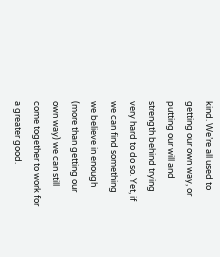kind. We’re all used to getting our own way, or putting our will and strength behind trying very hard to do so. Yet, if we can find something we believe in enough (more than getting our own way) we can still come together to work for a greater good.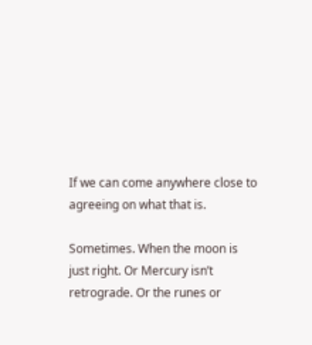If we can come anywhere close to agreeing on what that is.

Sometimes. When the moon is just right. Or Mercury isn’t retrograde. Or the runes or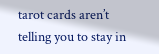tarot cards aren’t telling you to stay in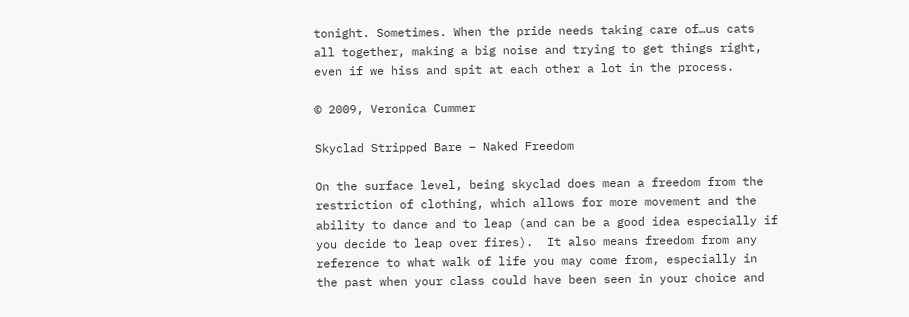tonight. Sometimes. When the pride needs taking care of…us cats all together, making a big noise and trying to get things right, even if we hiss and spit at each other a lot in the process.

© 2009, Veronica Cummer

Skyclad Stripped Bare – Naked Freedom

On the surface level, being skyclad does mean a freedom from the restriction of clothing, which allows for more movement and the ability to dance and to leap (and can be a good idea especially if you decide to leap over fires).  It also means freedom from any reference to what walk of life you may come from, especially in the past when your class could have been seen in your choice and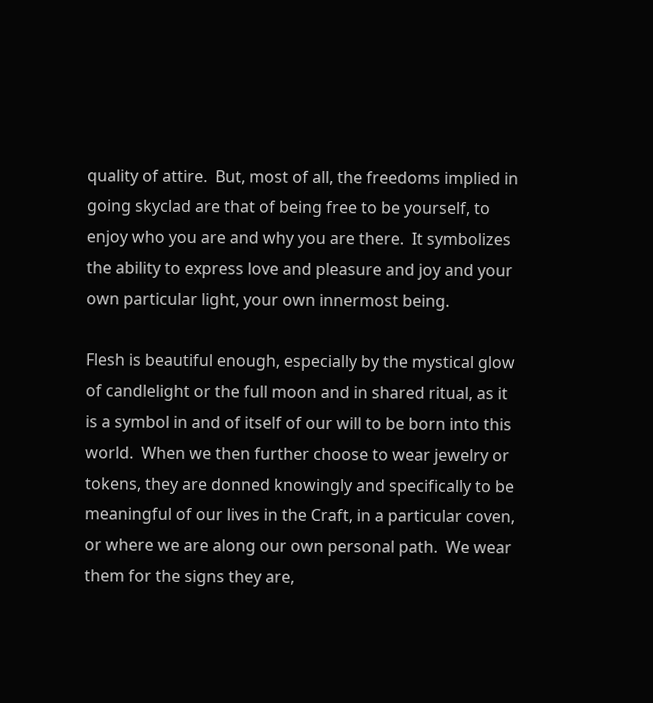quality of attire.  But, most of all, the freedoms implied in going skyclad are that of being free to be yourself, to enjoy who you are and why you are there.  It symbolizes the ability to express love and pleasure and joy and your own particular light, your own innermost being.

Flesh is beautiful enough, especially by the mystical glow of candlelight or the full moon and in shared ritual, as it is a symbol in and of itself of our will to be born into this world.  When we then further choose to wear jewelry or tokens, they are donned knowingly and specifically to be meaningful of our lives in the Craft, in a particular coven, or where we are along our own personal path.  We wear them for the signs they are,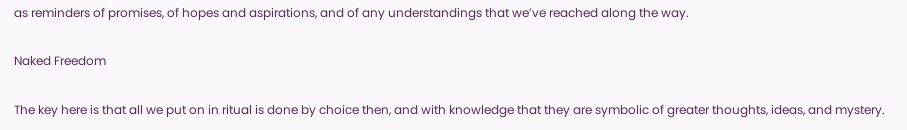as reminders of promises, of hopes and aspirations, and of any understandings that we’ve reached along the way.

Naked Freedom

The key here is that all we put on in ritual is done by choice then, and with knowledge that they are symbolic of greater thoughts, ideas, and mystery.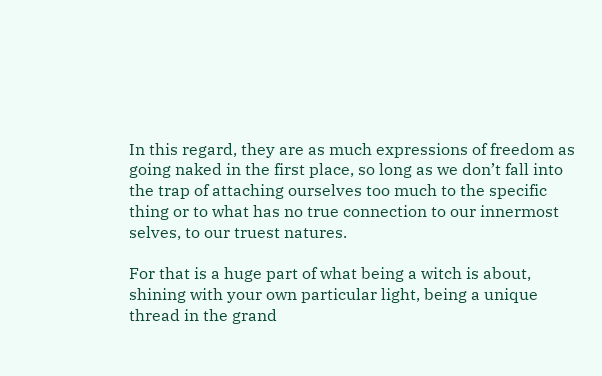In this regard, they are as much expressions of freedom as going naked in the first place, so long as we don’t fall into the trap of attaching ourselves too much to the specific thing or to what has no true connection to our innermost selves, to our truest natures.

For that is a huge part of what being a witch is about, shining with your own particular light, being a unique thread in the grand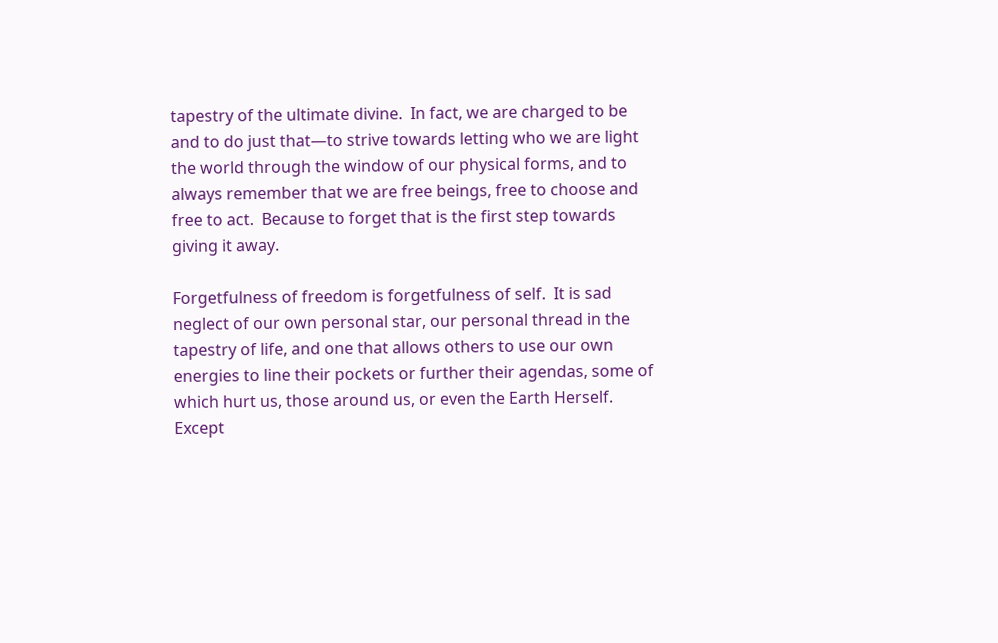tapestry of the ultimate divine.  In fact, we are charged to be and to do just that—to strive towards letting who we are light the world through the window of our physical forms, and to always remember that we are free beings, free to choose and free to act.  Because to forget that is the first step towards giving it away.

Forgetfulness of freedom is forgetfulness of self.  It is sad neglect of our own personal star, our personal thread in the tapestry of life, and one that allows others to use our own energies to line their pockets or further their agendas, some of which hurt us, those around us, or even the Earth Herself.  Except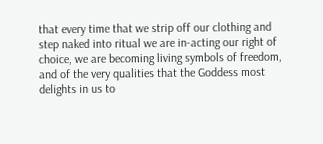that every time that we strip off our clothing and step naked into ritual we are in-acting our right of choice, we are becoming living symbols of freedom, and of the very qualities that the Goddess most delights in us to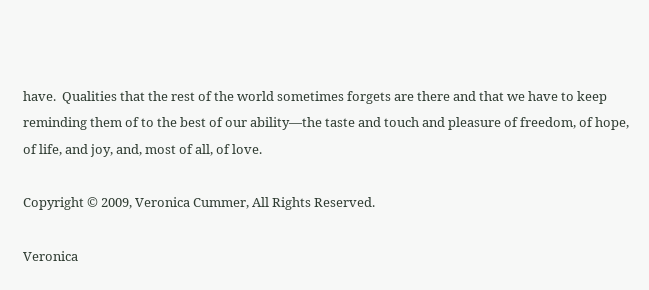have.  Qualities that the rest of the world sometimes forgets are there and that we have to keep reminding them of to the best of our ability—the taste and touch and pleasure of freedom, of hope, of life, and joy, and, most of all, of love.

Copyright © 2009, Veronica Cummer, All Rights Reserved.

Veronica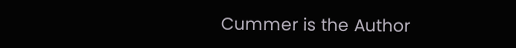Cummer is the Author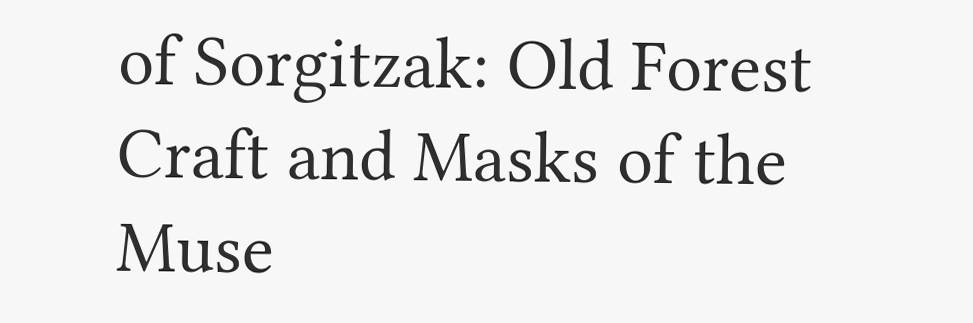of Sorgitzak: Old Forest Craft and Masks of the Muse